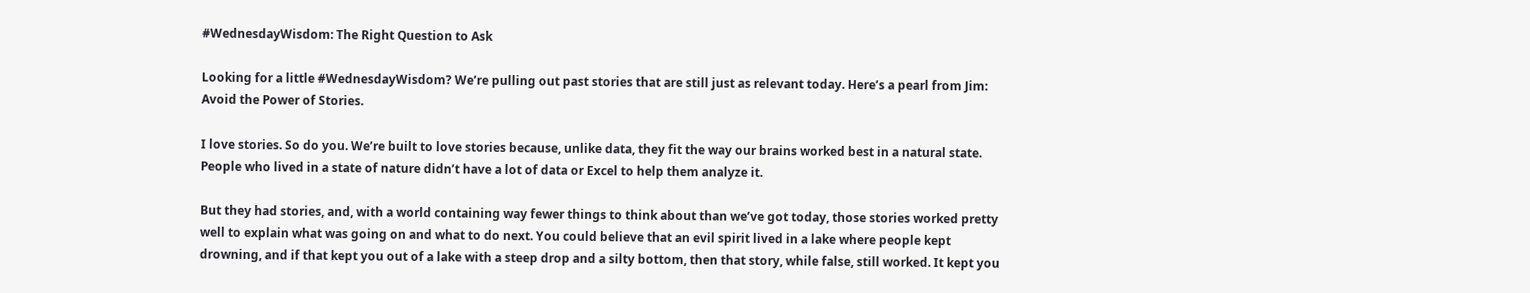#WednesdayWisdom: The Right Question to Ask

Looking for a little #WednesdayWisdom? We’re pulling out past stories that are still just as relevant today. Here’s a pearl from Jim: Avoid the Power of Stories.

I love stories. So do you. We’re built to love stories because, unlike data, they fit the way our brains worked best in a natural state. People who lived in a state of nature didn’t have a lot of data or Excel to help them analyze it.

But they had stories, and, with a world containing way fewer things to think about than we’ve got today, those stories worked pretty well to explain what was going on and what to do next. You could believe that an evil spirit lived in a lake where people kept drowning, and if that kept you out of a lake with a steep drop and a silty bottom, then that story, while false, still worked. It kept you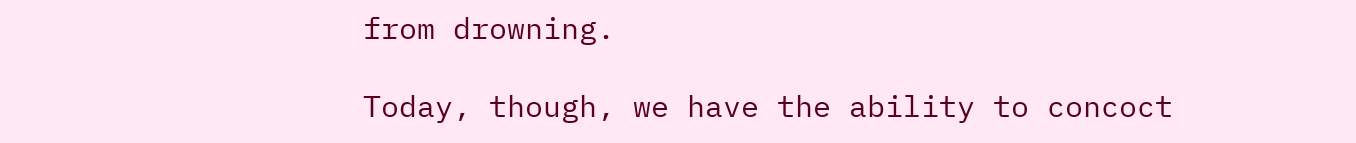from drowning.

Today, though, we have the ability to concoct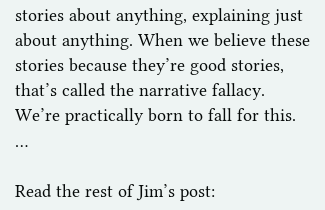stories about anything, explaining just about anything. When we believe these stories because they’re good stories, that’s called the narrative fallacy. We’re practically born to fall for this. …

Read the rest of Jim’s post: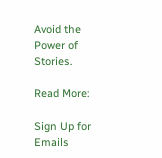Avoid the Power of Stories.

Read More:

Sign Up for Emails